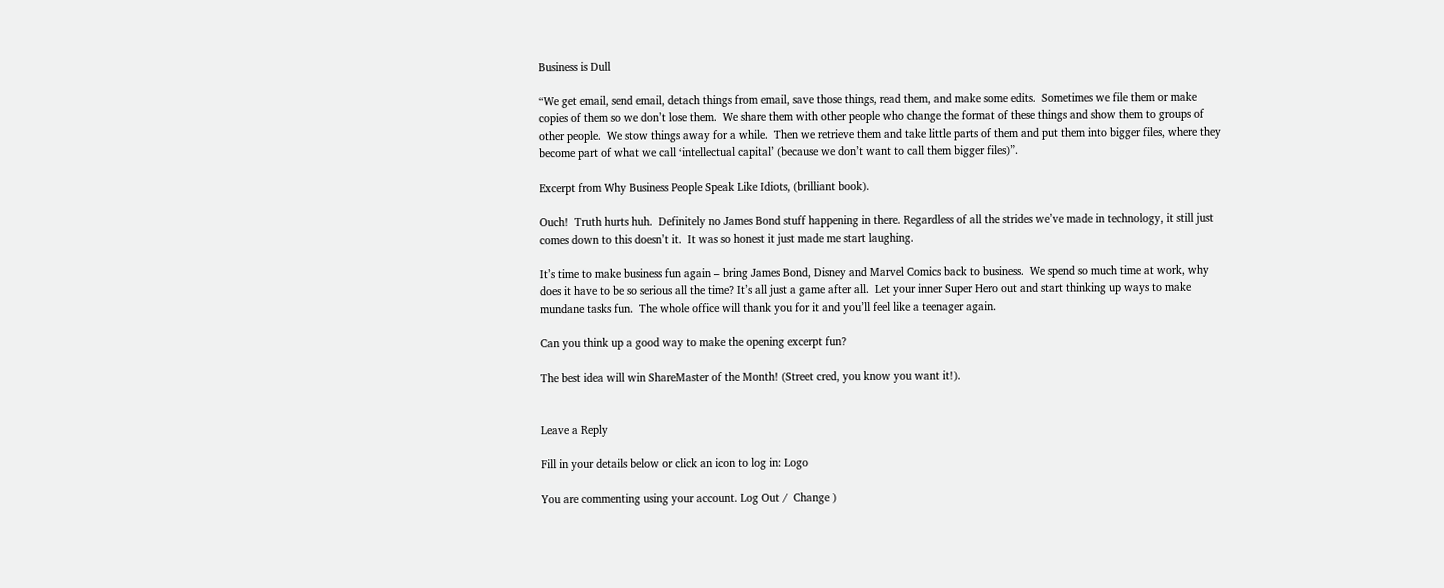Business is Dull

“We get email, send email, detach things from email, save those things, read them, and make some edits.  Sometimes we file them or make copies of them so we don’t lose them.  We share them with other people who change the format of these things and show them to groups of other people.  We stow things away for a while.  Then we retrieve them and take little parts of them and put them into bigger files, where they become part of what we call ‘intellectual capital’ (because we don’t want to call them bigger files)”.

Excerpt from Why Business People Speak Like Idiots, (brilliant book).

Ouch!  Truth hurts huh.  Definitely no James Bond stuff happening in there. Regardless of all the strides we’ve made in technology, it still just comes down to this doesn’t it.  It was so honest it just made me start laughing.

It’s time to make business fun again – bring James Bond, Disney and Marvel Comics back to business.  We spend so much time at work, why does it have to be so serious all the time? It’s all just a game after all.  Let your inner Super Hero out and start thinking up ways to make mundane tasks fun.  The whole office will thank you for it and you’ll feel like a teenager again.

Can you think up a good way to make the opening excerpt fun?

The best idea will win ShareMaster of the Month! (Street cred, you know you want it!).


Leave a Reply

Fill in your details below or click an icon to log in: Logo

You are commenting using your account. Log Out /  Change )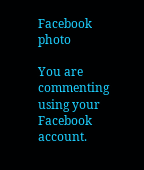Facebook photo

You are commenting using your Facebook account.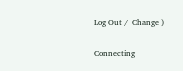Log Out /  Change )

Connecting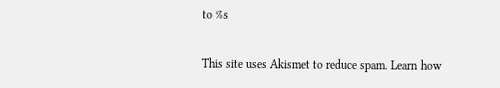to %s

This site uses Akismet to reduce spam. Learn how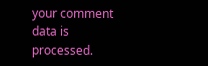your comment data is processed.